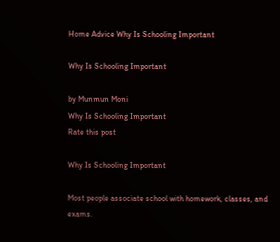Home Advice Why Is Schooling Important

Why Is Schooling Important

by Munmun Moni
Why Is Schooling Important
Rate this post

Why Is Schooling Important

Most people associate school with homework, classes, and exams.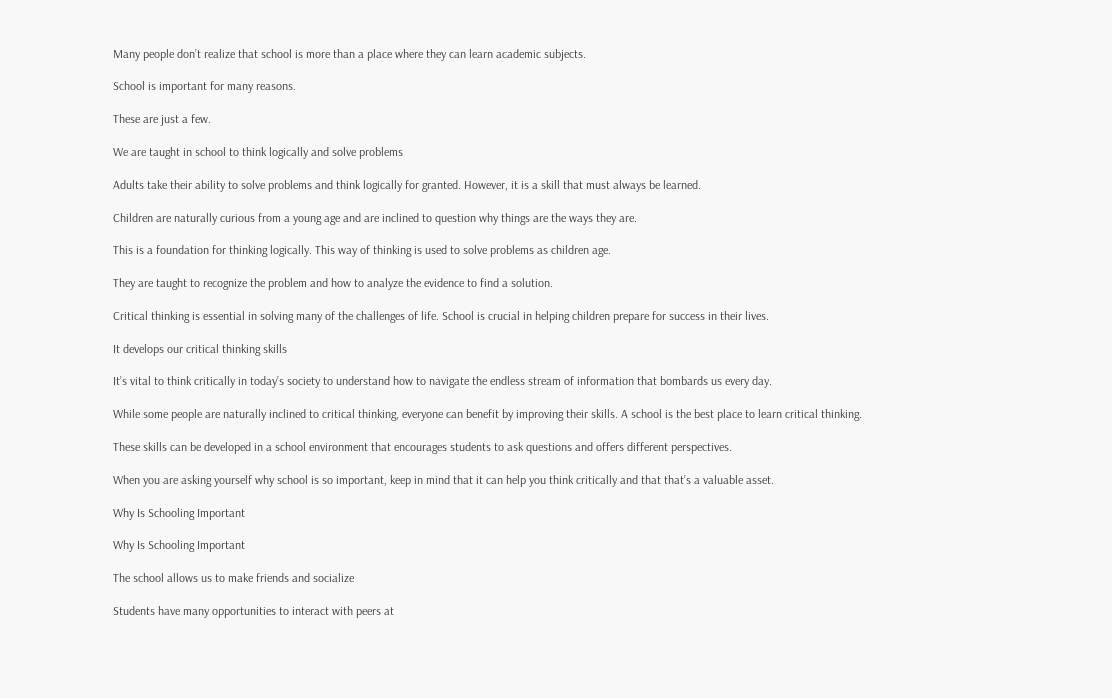Many people don’t realize that school is more than a place where they can learn academic subjects.

School is important for many reasons.

These are just a few.

We are taught in school to think logically and solve problems

Adults take their ability to solve problems and think logically for granted. However, it is a skill that must always be learned.

Children are naturally curious from a young age and are inclined to question why things are the ways they are.

This is a foundation for thinking logically. This way of thinking is used to solve problems as children age.

They are taught to recognize the problem and how to analyze the evidence to find a solution.

Critical thinking is essential in solving many of the challenges of life. School is crucial in helping children prepare for success in their lives.

It develops our critical thinking skills

It’s vital to think critically in today’s society to understand how to navigate the endless stream of information that bombards us every day.

While some people are naturally inclined to critical thinking, everyone can benefit by improving their skills. A school is the best place to learn critical thinking.

These skills can be developed in a school environment that encourages students to ask questions and offers different perspectives.

When you are asking yourself why school is so important, keep in mind that it can help you think critically and that that’s a valuable asset.

Why Is Schooling Important

Why Is Schooling Important

The school allows us to make friends and socialize

Students have many opportunities to interact with peers at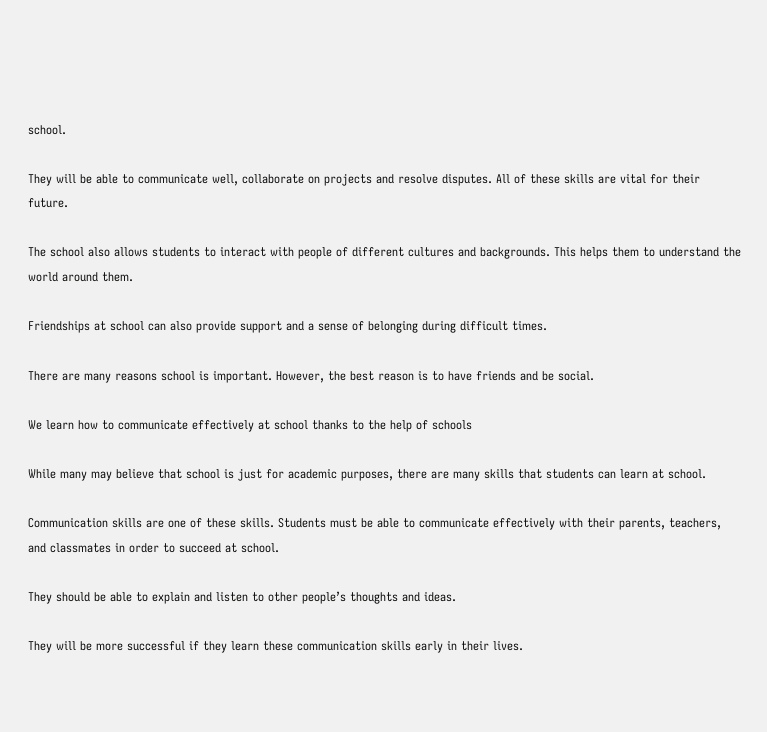school.

They will be able to communicate well, collaborate on projects and resolve disputes. All of these skills are vital for their future.

The school also allows students to interact with people of different cultures and backgrounds. This helps them to understand the world around them.

Friendships at school can also provide support and a sense of belonging during difficult times.

There are many reasons school is important. However, the best reason is to have friends and be social.

We learn how to communicate effectively at school thanks to the help of schools

While many may believe that school is just for academic purposes, there are many skills that students can learn at school.

Communication skills are one of these skills. Students must be able to communicate effectively with their parents, teachers, and classmates in order to succeed at school.

They should be able to explain and listen to other people’s thoughts and ideas.

They will be more successful if they learn these communication skills early in their lives.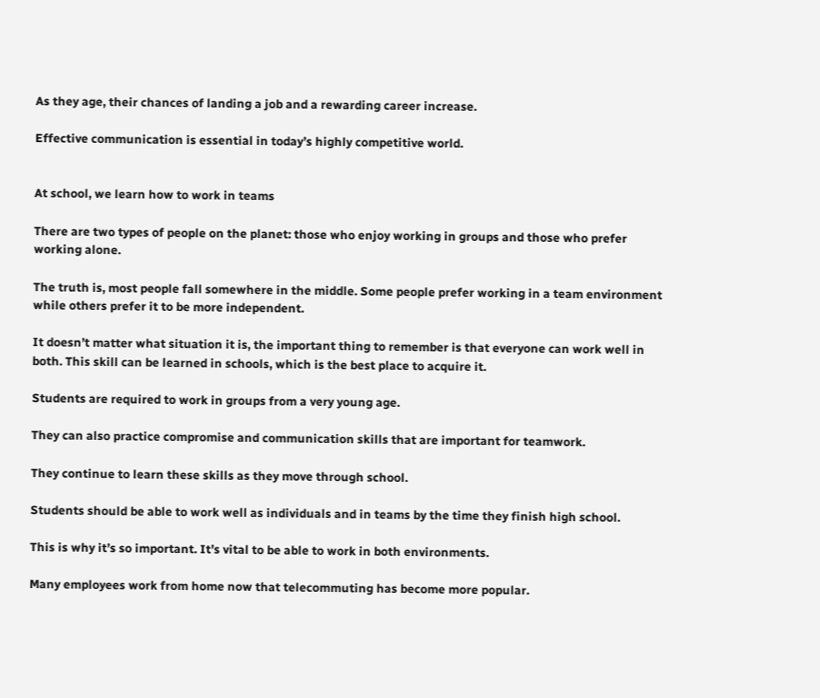As they age, their chances of landing a job and a rewarding career increase.

Effective communication is essential in today’s highly competitive world.


At school, we learn how to work in teams

There are two types of people on the planet: those who enjoy working in groups and those who prefer working alone.

The truth is, most people fall somewhere in the middle. Some people prefer working in a team environment while others prefer it to be more independent.

It doesn’t matter what situation it is, the important thing to remember is that everyone can work well in both. This skill can be learned in schools, which is the best place to acquire it.

Students are required to work in groups from a very young age.

They can also practice compromise and communication skills that are important for teamwork.

They continue to learn these skills as they move through school.

Students should be able to work well as individuals and in teams by the time they finish high school.

This is why it’s so important. It’s vital to be able to work in both environments.

Many employees work from home now that telecommuting has become more popular.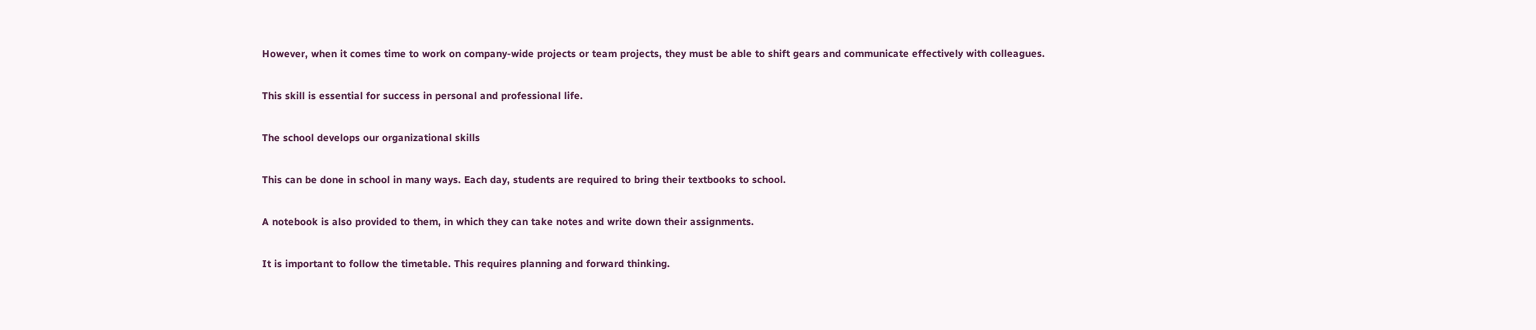However, when it comes time to work on company-wide projects or team projects, they must be able to shift gears and communicate effectively with colleagues.

This skill is essential for success in personal and professional life.

The school develops our organizational skills

This can be done in school in many ways. Each day, students are required to bring their textbooks to school.

A notebook is also provided to them, in which they can take notes and write down their assignments.

It is important to follow the timetable. This requires planning and forward thinking.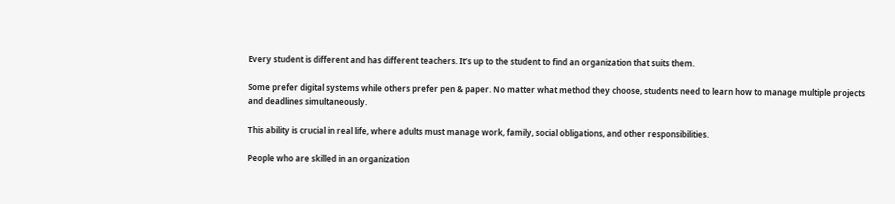Every student is different and has different teachers. It’s up to the student to find an organization that suits them.

Some prefer digital systems while others prefer pen & paper. No matter what method they choose, students need to learn how to manage multiple projects and deadlines simultaneously.

This ability is crucial in real life, where adults must manage work, family, social obligations, and other responsibilities.

People who are skilled in an organization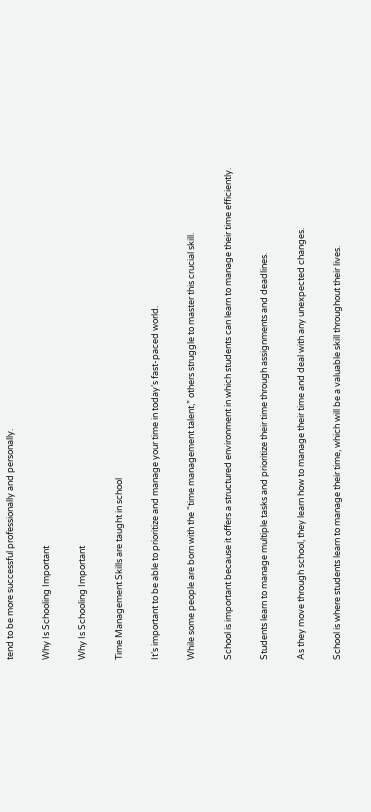tend to be more successful professionally and personally.

Why Is Schooling Important

Why Is Schooling Important

Time Management Skills are taught in school

It’s important to be able to prioritize and manage your time in today’s fast-paced world.

While some people are born with the “time management talent,” others struggle to master this crucial skill.

School is important because it offers a structured environment in which students can learn to manage their time efficiently.

Students learn to manage multiple tasks and prioritize their time through assignments and deadlines.

As they move through school, they learn how to manage their time and deal with any unexpected changes.

School is where students learn to manage their time, which will be a valuable skill throughout their lives.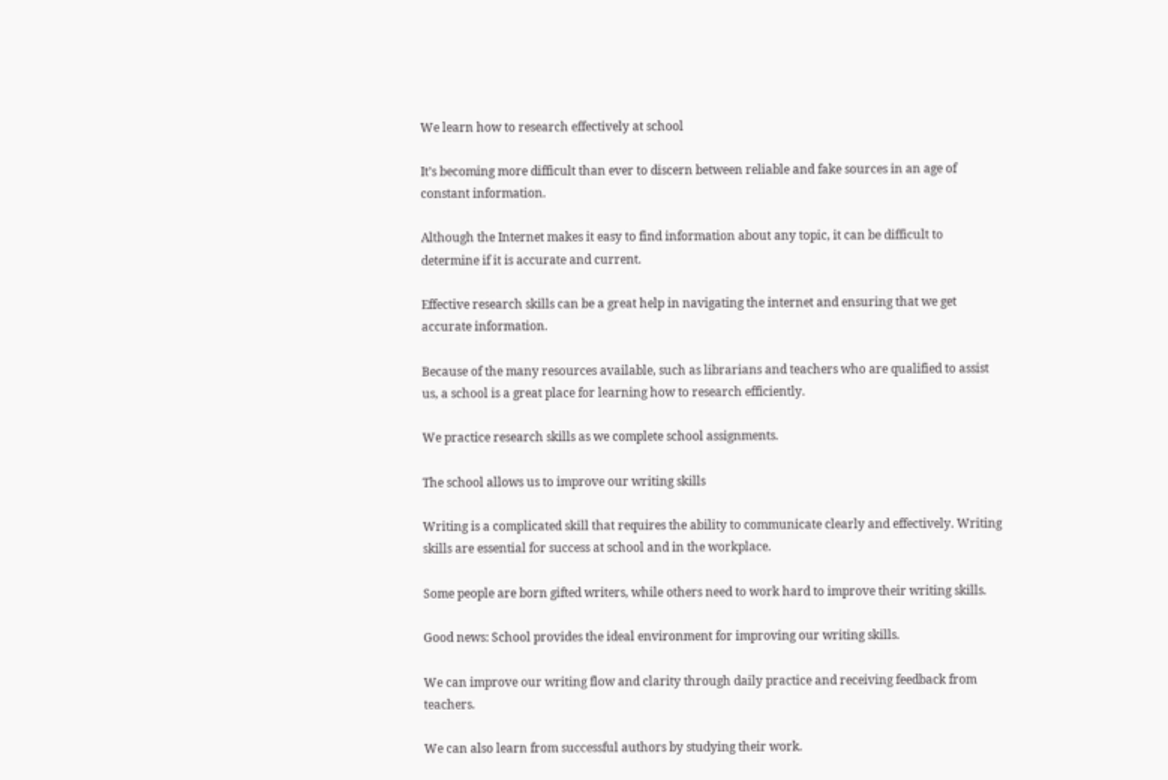We learn how to research effectively at school

It’s becoming more difficult than ever to discern between reliable and fake sources in an age of constant information.

Although the Internet makes it easy to find information about any topic, it can be difficult to determine if it is accurate and current.

Effective research skills can be a great help in navigating the internet and ensuring that we get accurate information.

Because of the many resources available, such as librarians and teachers who are qualified to assist us, a school is a great place for learning how to research efficiently.

We practice research skills as we complete school assignments.

The school allows us to improve our writing skills

Writing is a complicated skill that requires the ability to communicate clearly and effectively. Writing skills are essential for success at school and in the workplace.

Some people are born gifted writers, while others need to work hard to improve their writing skills.

Good news: School provides the ideal environment for improving our writing skills.

We can improve our writing flow and clarity through daily practice and receiving feedback from teachers.

We can also learn from successful authors by studying their work.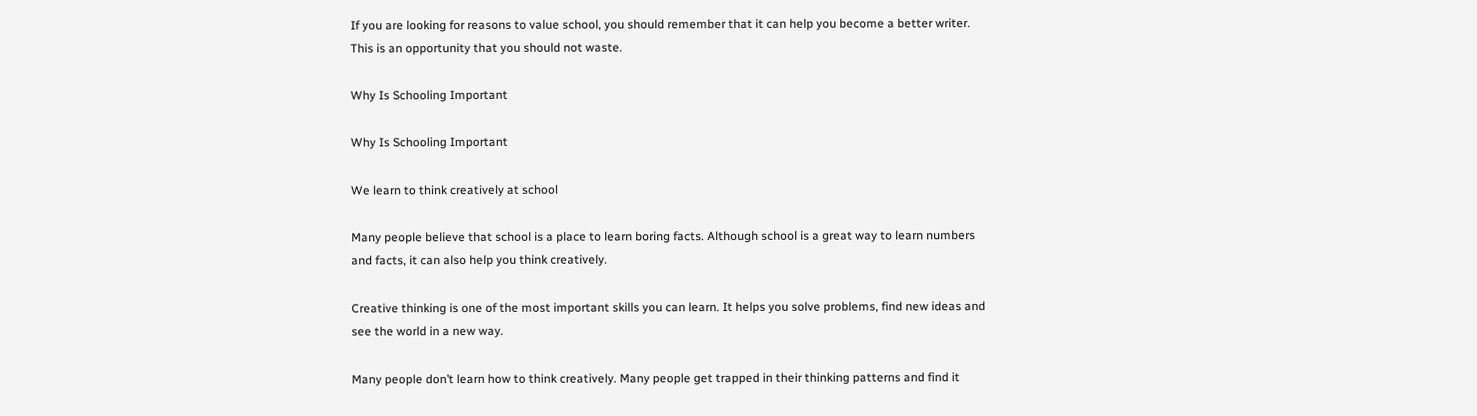If you are looking for reasons to value school, you should remember that it can help you become a better writer. This is an opportunity that you should not waste.

Why Is Schooling Important

Why Is Schooling Important

We learn to think creatively at school

Many people believe that school is a place to learn boring facts. Although school is a great way to learn numbers and facts, it can also help you think creatively.

Creative thinking is one of the most important skills you can learn. It helps you solve problems, find new ideas and see the world in a new way.

Many people don’t learn how to think creatively. Many people get trapped in their thinking patterns and find it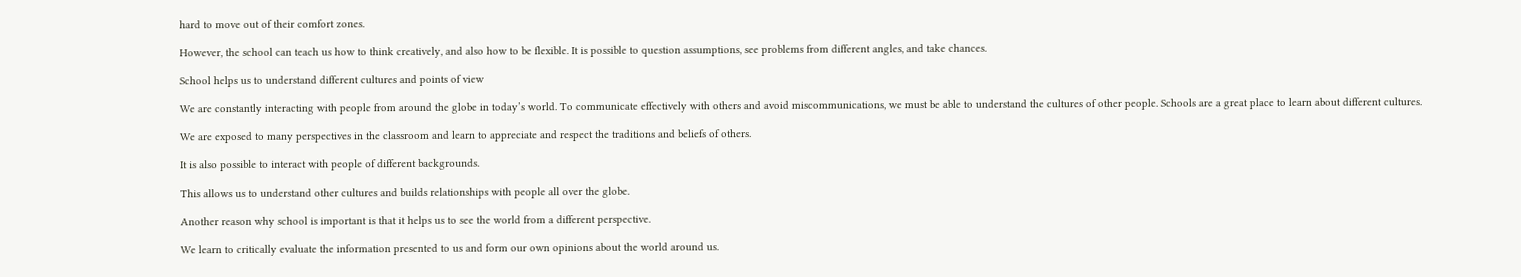hard to move out of their comfort zones.

However, the school can teach us how to think creatively, and also how to be flexible. It is possible to question assumptions, see problems from different angles, and take chances.

School helps us to understand different cultures and points of view

We are constantly interacting with people from around the globe in today’s world. To communicate effectively with others and avoid miscommunications, we must be able to understand the cultures of other people. Schools are a great place to learn about different cultures.

We are exposed to many perspectives in the classroom and learn to appreciate and respect the traditions and beliefs of others.

It is also possible to interact with people of different backgrounds.

This allows us to understand other cultures and builds relationships with people all over the globe.

Another reason why school is important is that it helps us to see the world from a different perspective.

We learn to critically evaluate the information presented to us and form our own opinions about the world around us.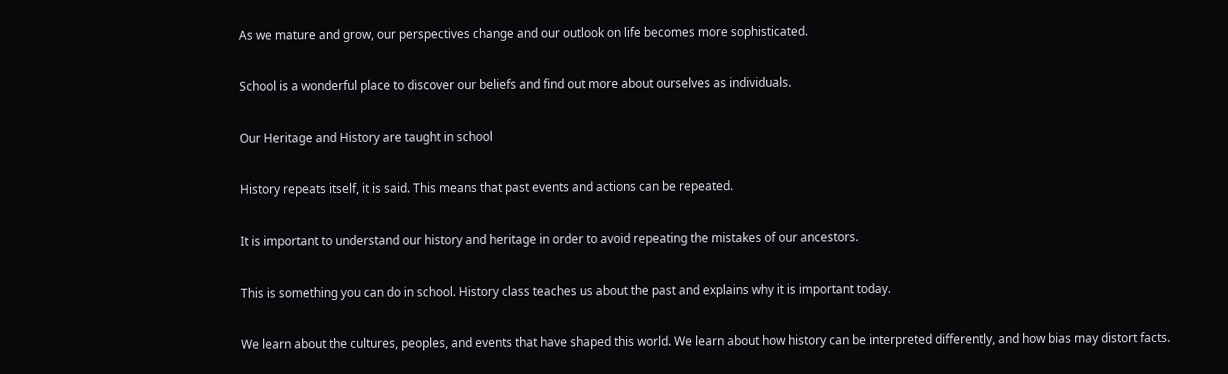As we mature and grow, our perspectives change and our outlook on life becomes more sophisticated.

School is a wonderful place to discover our beliefs and find out more about ourselves as individuals.

Our Heritage and History are taught in school

History repeats itself, it is said. This means that past events and actions can be repeated.

It is important to understand our history and heritage in order to avoid repeating the mistakes of our ancestors.

This is something you can do in school. History class teaches us about the past and explains why it is important today.

We learn about the cultures, peoples, and events that have shaped this world. We learn about how history can be interpreted differently, and how bias may distort facts.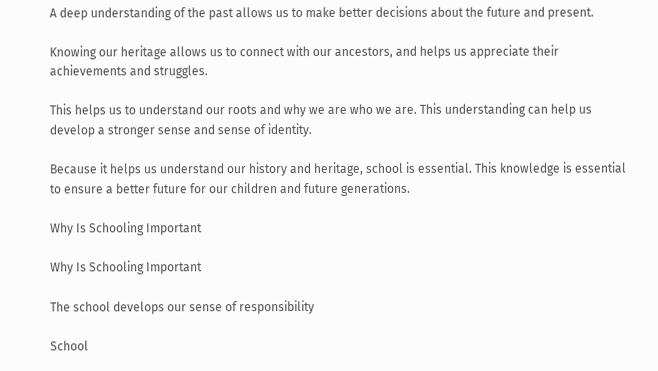A deep understanding of the past allows us to make better decisions about the future and present.

Knowing our heritage allows us to connect with our ancestors, and helps us appreciate their achievements and struggles.

This helps us to understand our roots and why we are who we are. This understanding can help us develop a stronger sense and sense of identity.

Because it helps us understand our history and heritage, school is essential. This knowledge is essential to ensure a better future for our children and future generations.

Why Is Schooling Important

Why Is Schooling Important

The school develops our sense of responsibility

School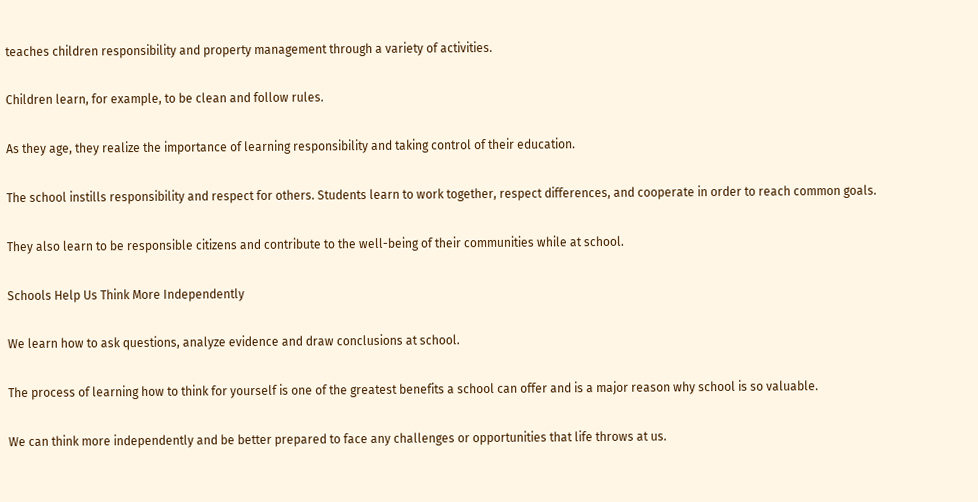teaches children responsibility and property management through a variety of activities.

Children learn, for example, to be clean and follow rules.

As they age, they realize the importance of learning responsibility and taking control of their education.

The school instills responsibility and respect for others. Students learn to work together, respect differences, and cooperate in order to reach common goals.

They also learn to be responsible citizens and contribute to the well-being of their communities while at school.

Schools Help Us Think More Independently

We learn how to ask questions, analyze evidence and draw conclusions at school.

The process of learning how to think for yourself is one of the greatest benefits a school can offer and is a major reason why school is so valuable.

We can think more independently and be better prepared to face any challenges or opportunities that life throws at us.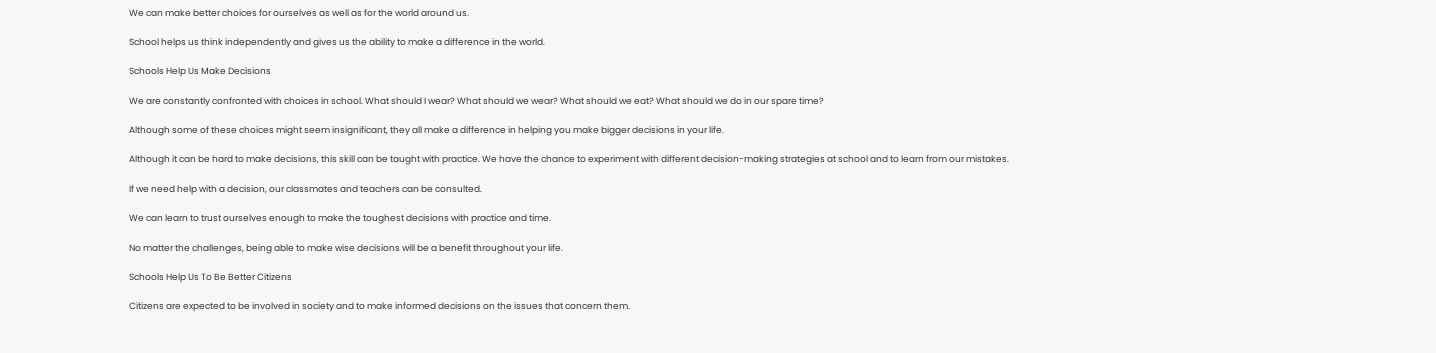We can make better choices for ourselves as well as for the world around us.

School helps us think independently and gives us the ability to make a difference in the world.

Schools Help Us Make Decisions

We are constantly confronted with choices in school. What should I wear? What should we wear? What should we eat? What should we do in our spare time?

Although some of these choices might seem insignificant, they all make a difference in helping you make bigger decisions in your life.

Although it can be hard to make decisions, this skill can be taught with practice. We have the chance to experiment with different decision-making strategies at school and to learn from our mistakes.

If we need help with a decision, our classmates and teachers can be consulted.

We can learn to trust ourselves enough to make the toughest decisions with practice and time.

No matter the challenges, being able to make wise decisions will be a benefit throughout your life.

Schools Help Us To Be Better Citizens

Citizens are expected to be involved in society and to make informed decisions on the issues that concern them.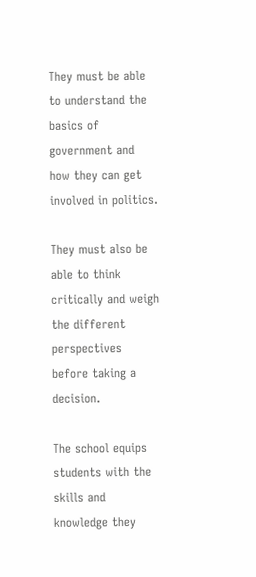They must be able to understand the basics of government and how they can get involved in politics.

They must also be able to think critically and weigh the different perspectives before taking a decision.

The school equips students with the skills and knowledge they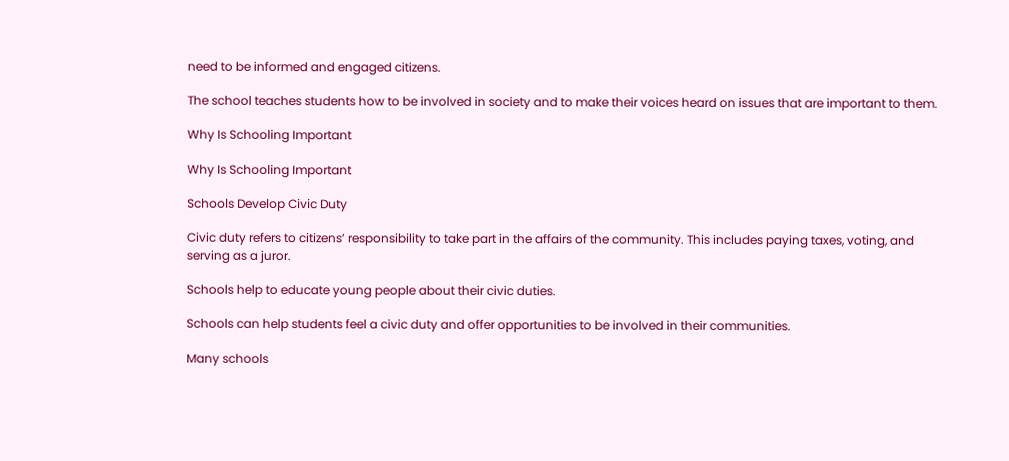need to be informed and engaged citizens.

The school teaches students how to be involved in society and to make their voices heard on issues that are important to them.

Why Is Schooling Important

Why Is Schooling Important

Schools Develop Civic Duty

Civic duty refers to citizens’ responsibility to take part in the affairs of the community. This includes paying taxes, voting, and serving as a juror.

Schools help to educate young people about their civic duties.

Schools can help students feel a civic duty and offer opportunities to be involved in their communities.

Many schools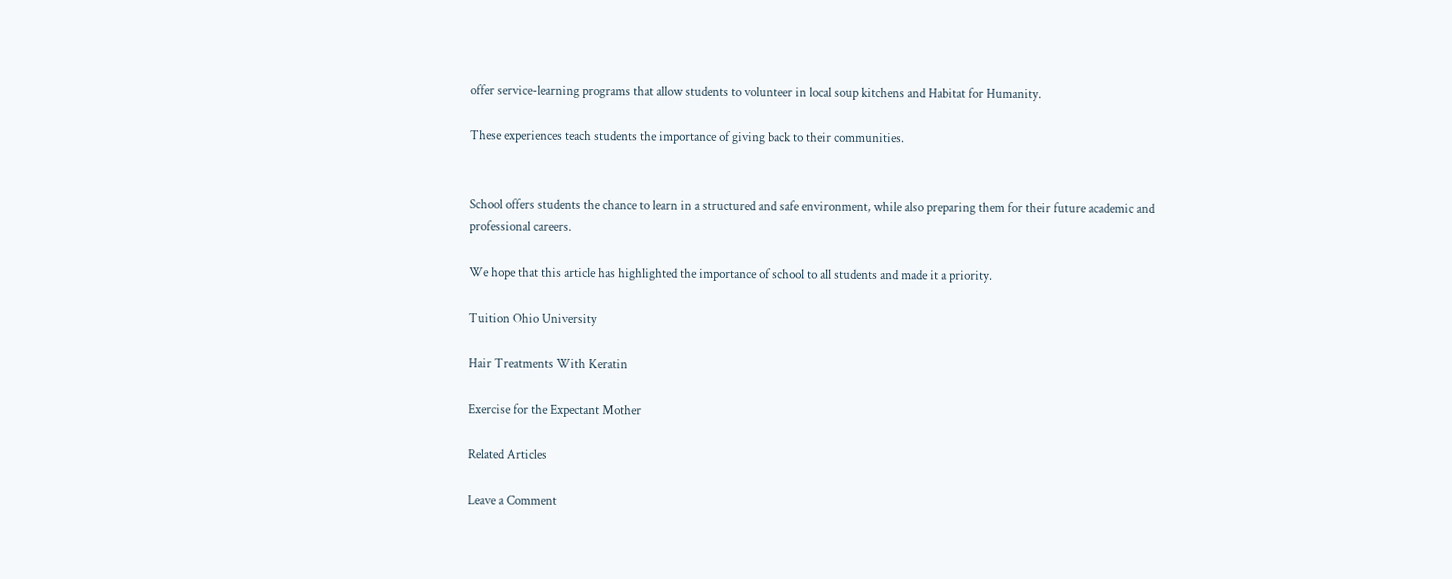offer service-learning programs that allow students to volunteer in local soup kitchens and Habitat for Humanity.

These experiences teach students the importance of giving back to their communities.


School offers students the chance to learn in a structured and safe environment, while also preparing them for their future academic and professional careers.

We hope that this article has highlighted the importance of school to all students and made it a priority.

Tuition Ohio University

Hair Treatments With Keratin

Exercise for the Expectant Mother

Related Articles

Leave a Comment